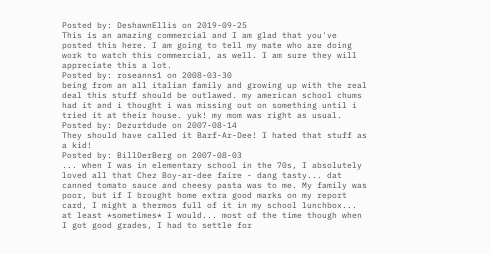Posted by: DeshawnEllis on 2019-09-25
This is an amazing commercial and I am glad that you've posted this here. I am going to tell my mate who are doing work to watch this commercial, as well. I am sure they will appreciate this a lot.
Posted by: roseanns1 on 2008-03-30
being from an all italian family and growing up with the real deal this stuff should be outlawed. my american school chums had it and i thought i was missing out on something until i tried it at their house. yuk! my mom was right as usual.
Posted by: Dezurtdude on 2007-08-14
They should have called it Barf-Ar-Dee! I hated that stuff as a kid!
Posted by: BillDerBerg on 2007-08-03
... when I was in elementary school in the 70s, I absolutely loved all that Chez Boy-ar-dee faire - dang tasty... dat canned tomato sauce and cheesy pasta was to me. My family was poor, but if I brought home extra good marks on my report card, I might a thermos full of it in my school lunchbox... at least *sometimes* I would... most of the time though when I got good grades, I had to settle for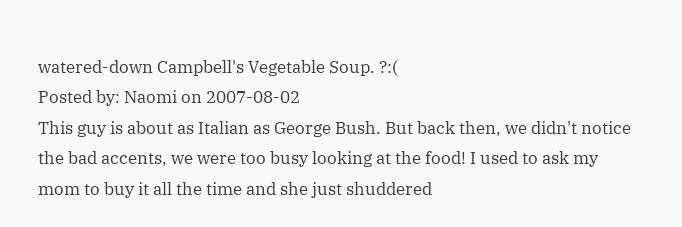watered-down Campbell's Vegetable Soup. ?:(
Posted by: Naomi on 2007-08-02
This guy is about as Italian as George Bush. But back then, we didn't notice the bad accents, we were too busy looking at the food! I used to ask my mom to buy it all the time and she just shuddered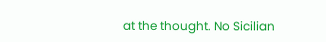at the thought. No Sicilian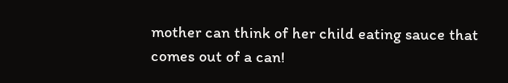mother can think of her child eating sauce that comes out of a can!